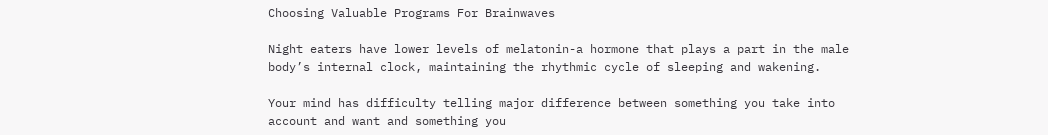Choosing Valuable Programs For Brainwaves

Night eaters have lower levels of melatonin-a hormone that plays a part in the male body’s internal clock, maintaining the rhythmic cycle of sleeping and wakening.

Your mind has difficulty telling major difference between something you take into account and want and something you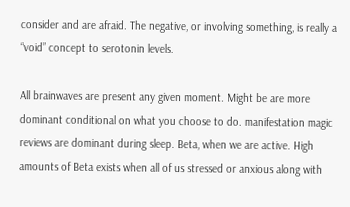consider and are afraid. The negative, or involving something, is really a “void” concept to serotonin levels.

All brainwaves are present any given moment. Might be are more dominant conditional on what you choose to do. manifestation magic reviews are dominant during sleep. Beta, when we are active. High amounts of Beta exists when all of us stressed or anxious along with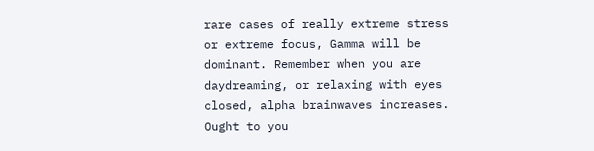rare cases of really extreme stress or extreme focus, Gamma will be dominant. Remember when you are daydreaming, or relaxing with eyes closed, alpha brainwaves increases. Ought to you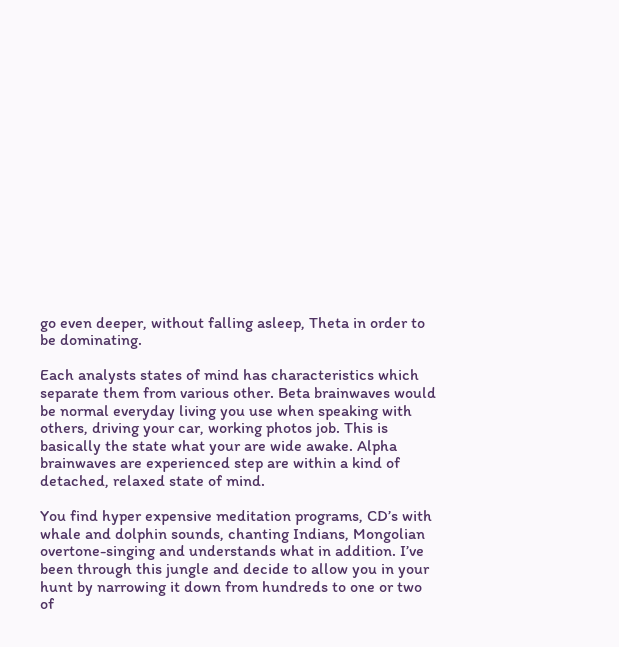go even deeper, without falling asleep, Theta in order to be dominating.

Each analysts states of mind has characteristics which separate them from various other. Beta brainwaves would be normal everyday living you use when speaking with others, driving your car, working photos job. This is basically the state what your are wide awake. Alpha brainwaves are experienced step are within a kind of detached, relaxed state of mind.

You find hyper expensive meditation programs, CD’s with whale and dolphin sounds, chanting Indians, Mongolian overtone-singing and understands what in addition. I’ve been through this jungle and decide to allow you in your hunt by narrowing it down from hundreds to one or two of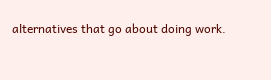alternatives that go about doing work.